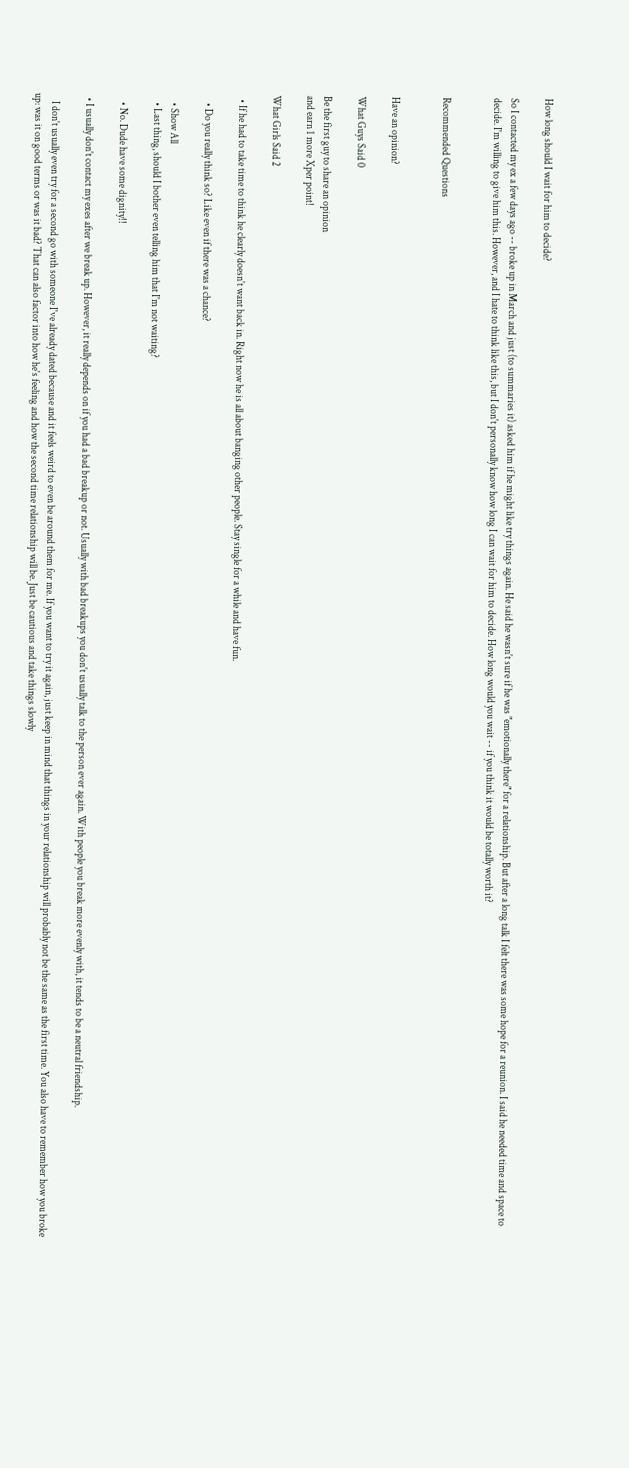How long should I wait for him to decide?

So I contacted my ex a few days ago -- broke up in March and just (to summaries it) asked him if he might like try things again. He said he wasn't sure if he was "emotionally there" for a relationship. But after a long talk I felt there was some hope for a reunion. I said he needed time and space to decide. I'm willing to give him this. However, and I hate to think like this, but I don't personally know how long I can wait for him to decide. How long would you wait -- if you think it would be totally worth it?


Recommended Questions


Have an opinion?

What Guys Said 0

Be the first guy to share an opinion
and earn 1 more Xper point!

What Girls Said 2

  • If he had to take time to think he clearly doesn't want back in. Right now he is all about banging other people. Stay single for a while and have fun.

    • Do you really think so? Like even if there was a chance?

    • Show All
    • Last thing, should I bother even telling him that I'm not waiting?

    • No. Dude have some dignity!!

  • I usually don't contact my exes after we break up. However, it really depends on if you had a bad breakup or not. Usually with bad breakups you don't usually talk to the person ever again. With people you break more evenly with, it tends to be a neutral friendship.

    I don't usually even try for a second go with someone I've already dated because and it feels weird to even be around them for me. If you want to try it again, just keep in mind that things in your relationship will probably not be the same as the first time. You also have to remember how you broke up: was it on good terms or was it bad? That can also factor into how he's feeling and how the second time relationship will be. Just be cautious and take things slowly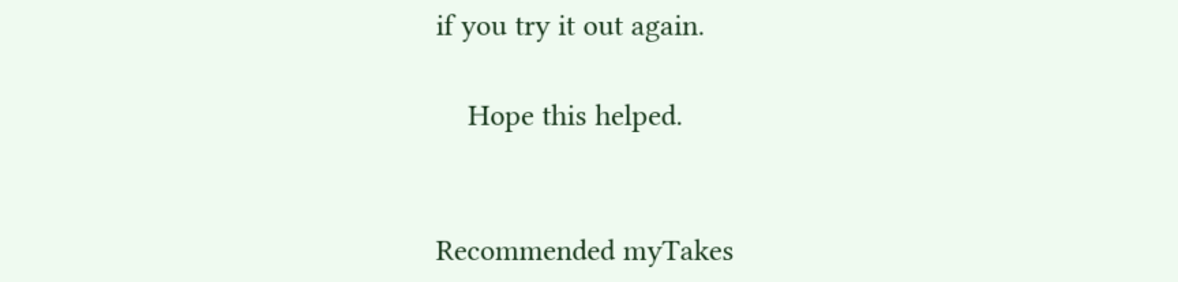if you try it out again.

    Hope this helped.


Recommended myTakes